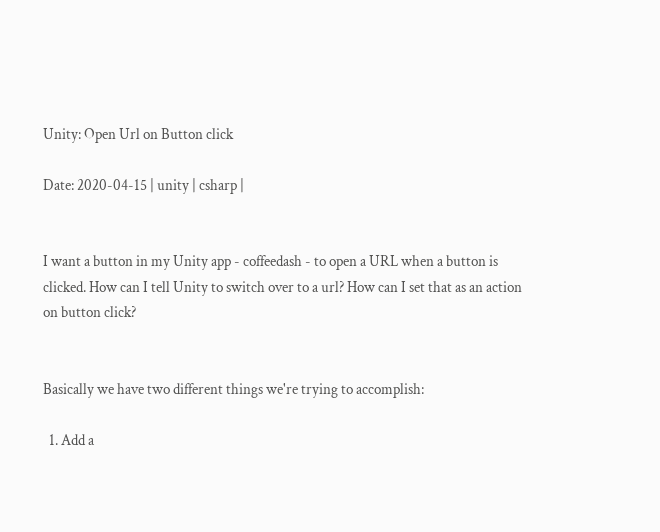Unity: Open Url on Button click

Date: 2020-04-15 | unity | csharp |


I want a button in my Unity app - coffeedash - to open a URL when a button is clicked. How can I tell Unity to switch over to a url? How can I set that as an action on button click?


Basically we have two different things we're trying to accomplish:

  1. Add a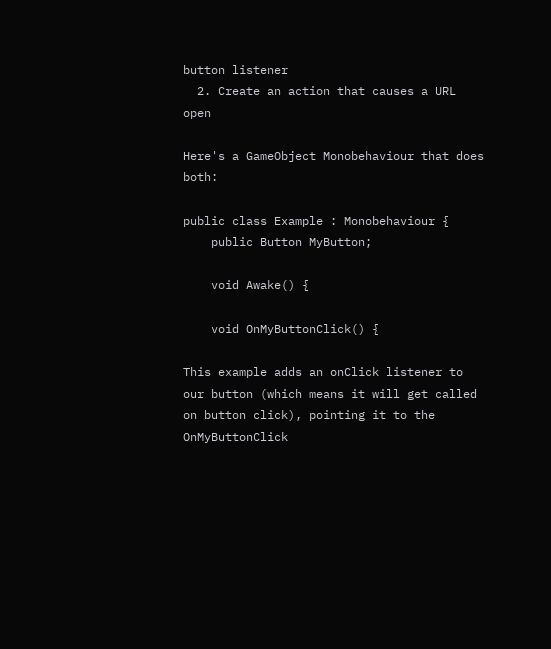button listener
  2. Create an action that causes a URL open

Here's a GameObject Monobehaviour that does both:

public class Example : Monobehaviour {
    public Button MyButton;

    void Awake() {

    void OnMyButtonClick() {

This example adds an onClick listener to our button (which means it will get called on button click), pointing it to the OnMyButtonClick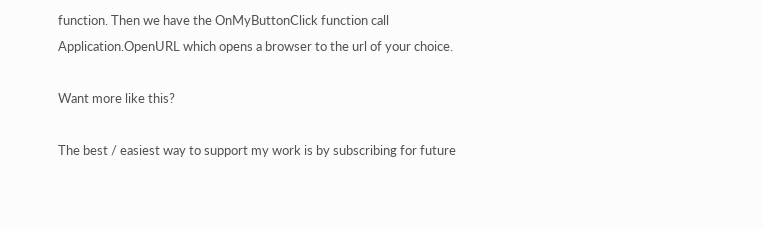function. Then we have the OnMyButtonClick function call Application.OpenURL which opens a browser to the url of your choice.

Want more like this?

The best / easiest way to support my work is by subscribing for future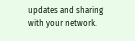updates and sharing with your network.